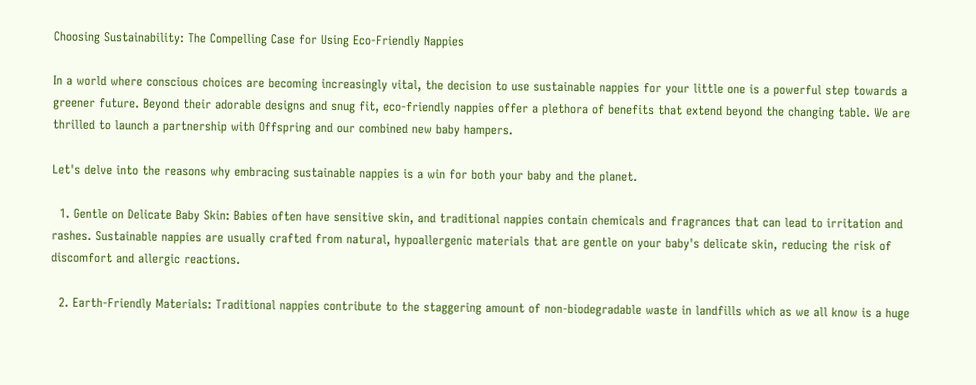Choosing Sustainability: The Compelling Case for Using Eco-Friendly Nappies

In a world where conscious choices are becoming increasingly vital, the decision to use sustainable nappies for your little one is a powerful step towards a greener future. Beyond their adorable designs and snug fit, eco-friendly nappies offer a plethora of benefits that extend beyond the changing table. We are thrilled to launch a partnership with Offspring and our combined new baby hampers.

Let's delve into the reasons why embracing sustainable nappies is a win for both your baby and the planet.

  1. Gentle on Delicate Baby Skin: Babies often have sensitive skin, and traditional nappies contain chemicals and fragrances that can lead to irritation and rashes. Sustainable nappies are usually crafted from natural, hypoallergenic materials that are gentle on your baby's delicate skin, reducing the risk of discomfort and allergic reactions.

  2. Earth-Friendly Materials: Traditional nappies contribute to the staggering amount of non-biodegradable waste in landfills which as we all know is a huge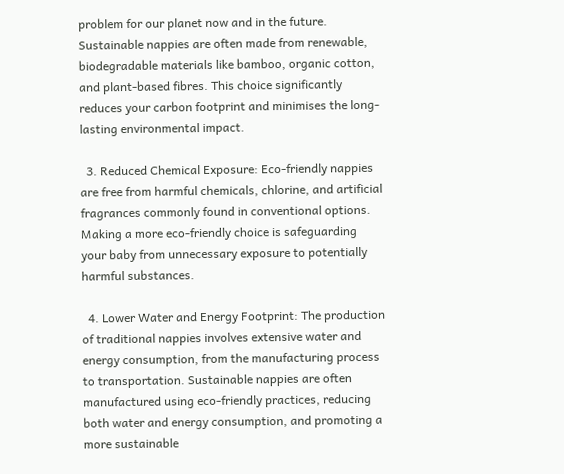problem for our planet now and in the future. Sustainable nappies are often made from renewable, biodegradable materials like bamboo, organic cotton, and plant-based fibres. This choice significantly reduces your carbon footprint and minimises the long-lasting environmental impact.

  3. Reduced Chemical Exposure: Eco-friendly nappies are free from harmful chemicals, chlorine, and artificial fragrances commonly found in conventional options. Making a more eco-friendly choice is safeguarding your baby from unnecessary exposure to potentially harmful substances.

  4. Lower Water and Energy Footprint: The production of traditional nappies involves extensive water and energy consumption, from the manufacturing process to transportation. Sustainable nappies are often manufactured using eco-friendly practices, reducing both water and energy consumption, and promoting a more sustainable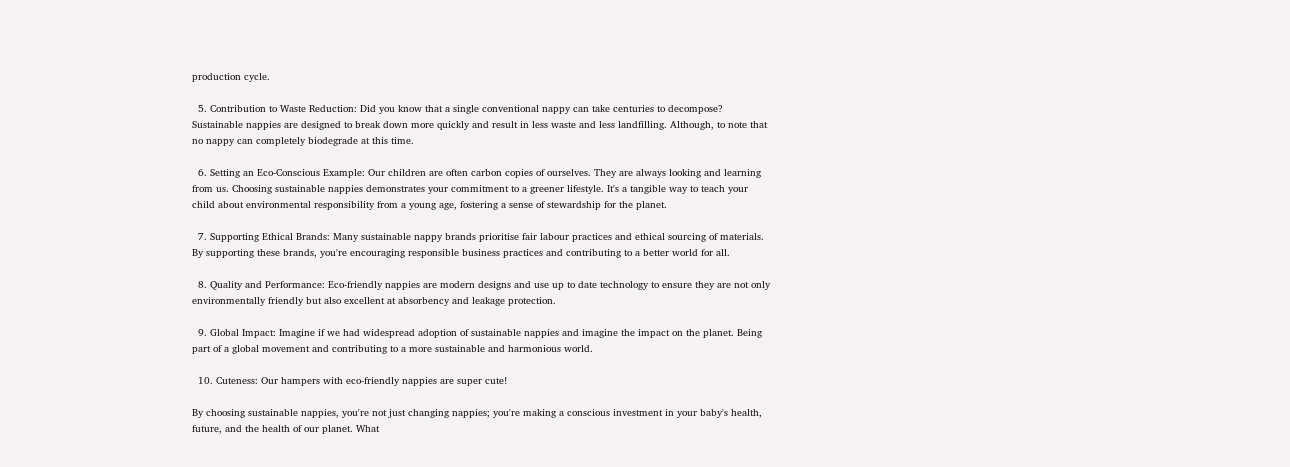production cycle.

  5. Contribution to Waste Reduction: Did you know that a single conventional nappy can take centuries to decompose? Sustainable nappies are designed to break down more quickly and result in less waste and less landfilling. Although, to note that no nappy can completely biodegrade at this time.

  6. Setting an Eco-Conscious Example: Our children are often carbon copies of ourselves. They are always looking and learning from us. Choosing sustainable nappies demonstrates your commitment to a greener lifestyle. It's a tangible way to teach your child about environmental responsibility from a young age, fostering a sense of stewardship for the planet.

  7. Supporting Ethical Brands: Many sustainable nappy brands prioritise fair labour practices and ethical sourcing of materials. By supporting these brands, you're encouraging responsible business practices and contributing to a better world for all.

  8. Quality and Performance: Eco-friendly nappies are modern designs and use up to date technology to ensure they are not only environmentally friendly but also excellent at absorbency and leakage protection.

  9. Global Impact: Imagine if we had widespread adoption of sustainable nappies and imagine the impact on the planet. Being part of a global movement and contributing to a more sustainable and harmonious world.

  10. Cuteness: Our hampers with eco-friendly nappies are super cute!

By choosing sustainable nappies, you're not just changing nappies; you're making a conscious investment in your baby's health, future, and the health of our planet. What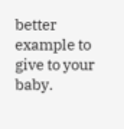better example to give to your baby.